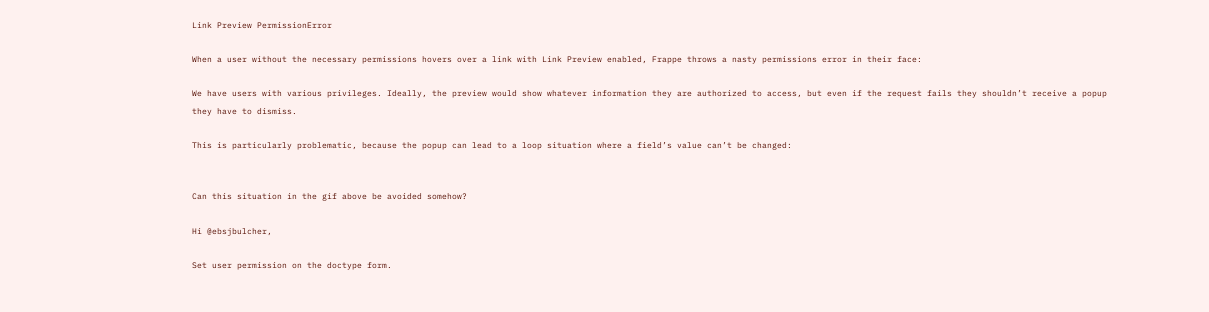Link Preview PermissionError

When a user without the necessary permissions hovers over a link with Link Preview enabled, Frappe throws a nasty permissions error in their face:

We have users with various privileges. Ideally, the preview would show whatever information they are authorized to access, but even if the request fails they shouldn’t receive a popup they have to dismiss.

This is particularly problematic, because the popup can lead to a loop situation where a field’s value can’t be changed:


Can this situation in the gif above be avoided somehow?

Hi @ebsjbulcher,

Set user permission on the doctype form.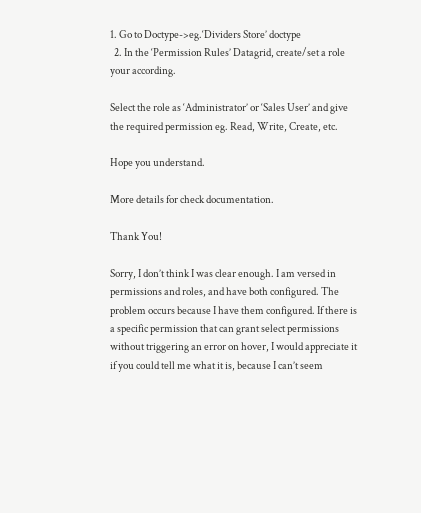1. Go to Doctype->eg.‘Dividers Store’ doctype
  2. In the ‘Permission Rules’ Datagrid, create/set a role your according.

Select the role as ‘Administrator’ or ‘Sales User’ and give the required permission eg. Read, Write, Create, etc.

Hope you understand.

More details for check documentation.

Thank You!

Sorry, I don’t think I was clear enough. I am versed in permissions and roles, and have both configured. The problem occurs because I have them configured. If there is a specific permission that can grant select permissions without triggering an error on hover, I would appreciate it if you could tell me what it is, because I can’t seem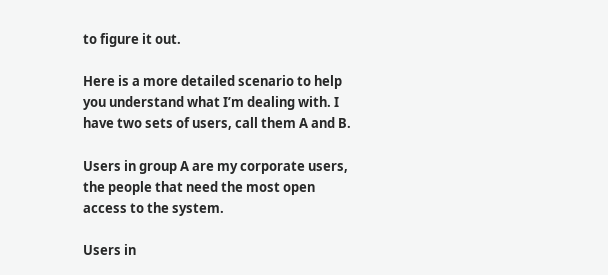to figure it out.

Here is a more detailed scenario to help you understand what I’m dealing with. I have two sets of users, call them A and B.

Users in group A are my corporate users, the people that need the most open access to the system.

Users in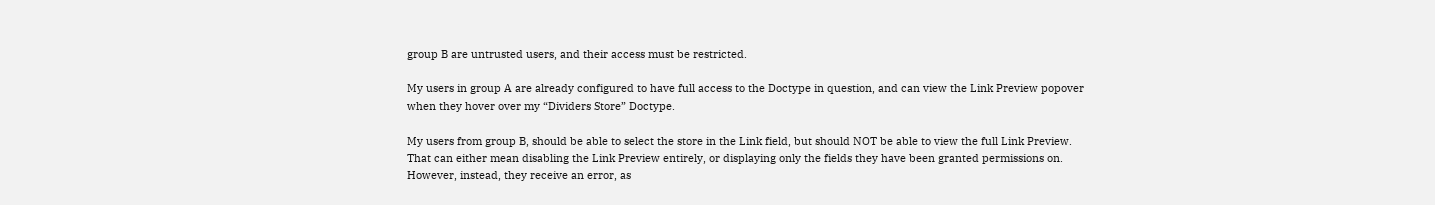group B are untrusted users, and their access must be restricted.

My users in group A are already configured to have full access to the Doctype in question, and can view the Link Preview popover when they hover over my “Dividers Store” Doctype.

My users from group B, should be able to select the store in the Link field, but should NOT be able to view the full Link Preview. That can either mean disabling the Link Preview entirely, or displaying only the fields they have been granted permissions on. However, instead, they receive an error, as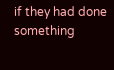if they had done something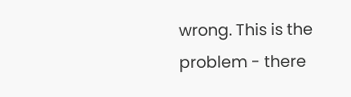wrong. This is the problem - there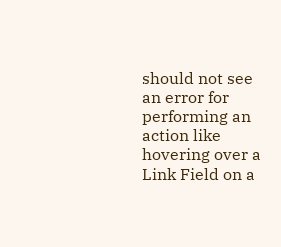should not see an error for performing an action like hovering over a Link Field on a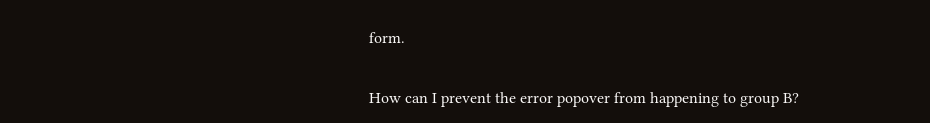form.

How can I prevent the error popover from happening to group B?